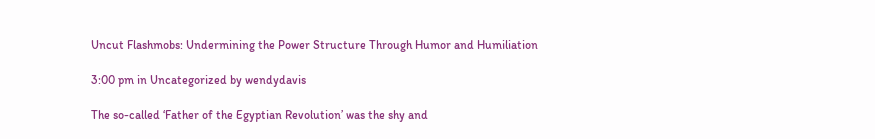Uncut Flashmobs: Undermining the Power Structure Through Humor and Humiliation

3:00 pm in Uncategorized by wendydavis

The so-called ‘Father of the Egyptian Revolution’ was the shy and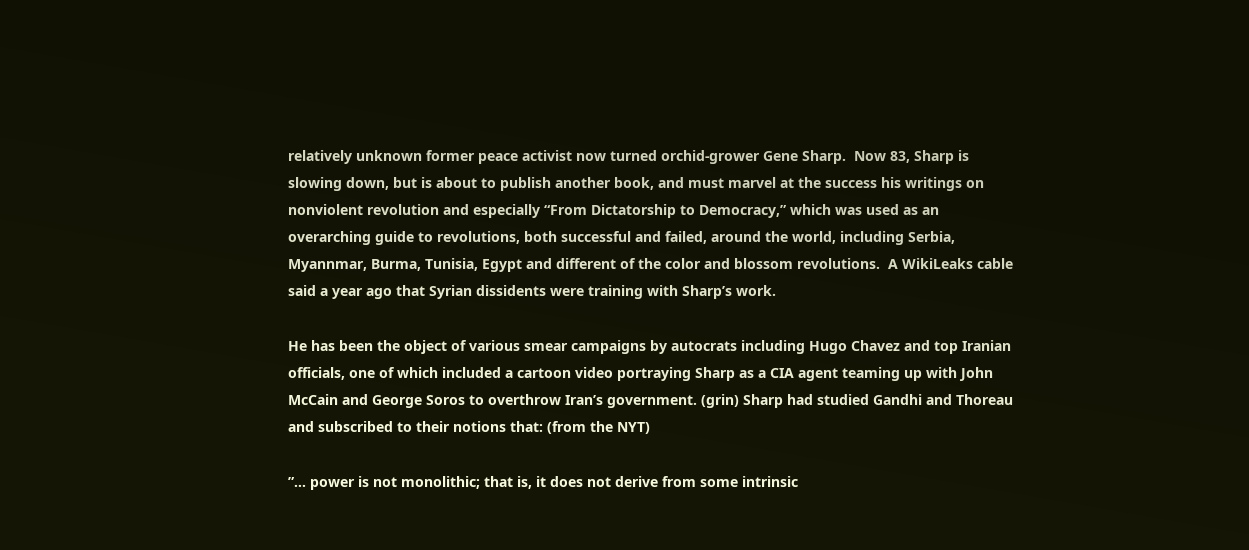relatively unknown former peace activist now turned orchid-grower Gene Sharp.  Now 83, Sharp is slowing down, but is about to publish another book, and must marvel at the success his writings on nonviolent revolution and especially “From Dictatorship to Democracy,” which was used as an overarching guide to revolutions, both successful and failed, around the world, including Serbia, Myannmar, Burma, Tunisia, Egypt and different of the color and blossom revolutions.  A WikiLeaks cable said a year ago that Syrian dissidents were training with Sharp’s work.

He has been the object of various smear campaigns by autocrats including Hugo Chavez and top Iranian officials, one of which included a cartoon video portraying Sharp as a CIA agent teaming up with John McCain and George Soros to overthrow Iran’s government. (grin) Sharp had studied Gandhi and Thoreau and subscribed to their notions that: (from the NYT)

”… power is not monolithic; that is, it does not derive from some intrinsic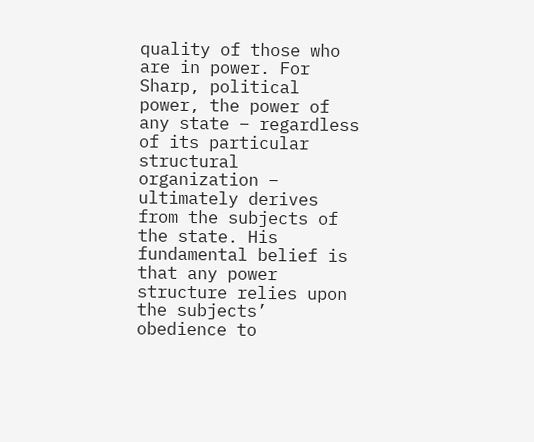quality of those who are in power. For Sharp, political power, the power of any state – regardless of its particular structural organization – ultimately derives from the subjects of the state. His fundamental belief is that any power structure relies upon the subjects’ obedience to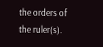the orders of the ruler(s).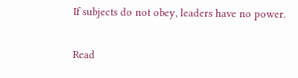If subjects do not obey, leaders have no power.

Read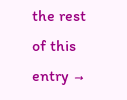the rest of this entry →